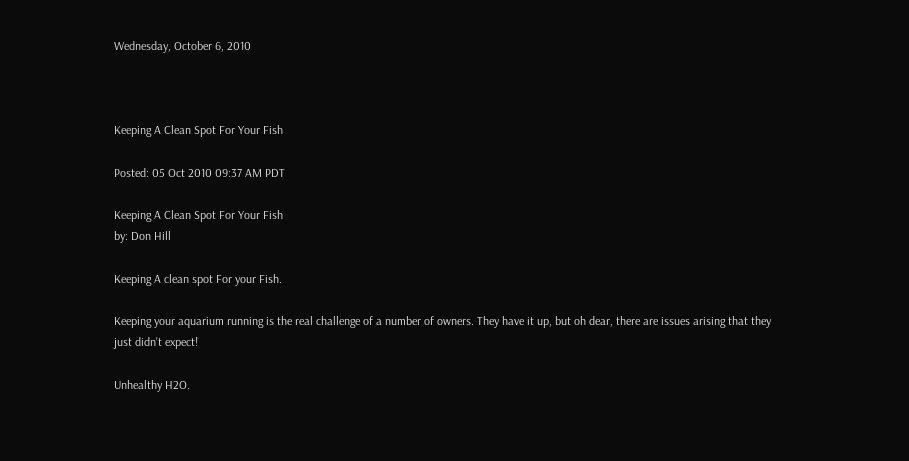Wednesday, October 6, 2010



Keeping A Clean Spot For Your Fish

Posted: 05 Oct 2010 09:37 AM PDT

Keeping A Clean Spot For Your Fish
by: Don Hill

Keeping A clean spot For your Fish.

Keeping your aquarium running is the real challenge of a number of owners. They have it up, but oh dear, there are issues arising that they just didn't expect!

Unhealthy H2O.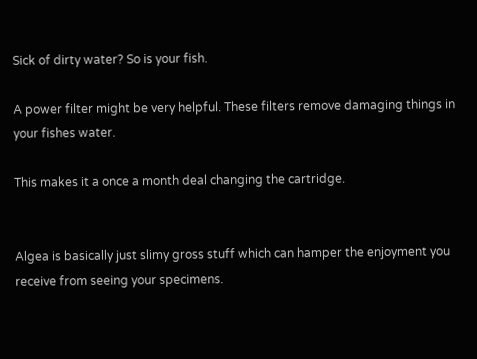Sick of dirty water? So is your fish.

A power filter might be very helpful. These filters remove damaging things in your fishes water.

This makes it a once a month deal changing the cartridge.


Algea is basically just slimy gross stuff which can hamper the enjoyment you receive from seeing your specimens.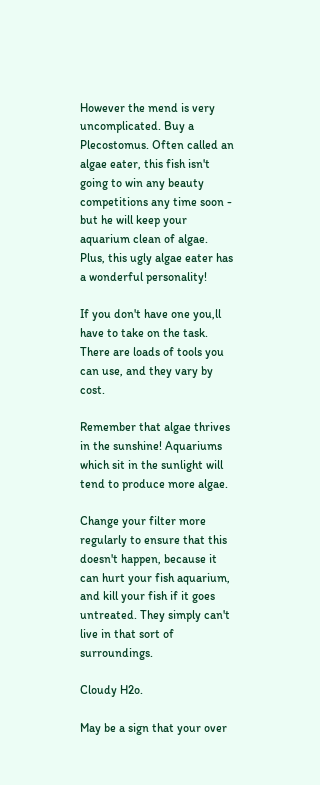However the mend is very uncomplicated. Buy a Plecostomus. Often called an algae eater, this fish isn't going to win any beauty competitions any time soon - but he will keep your aquarium clean of algae. Plus, this ugly algae eater has a wonderful personality!

If you don't have one you,ll have to take on the task. There are loads of tools you can use, and they vary by cost.

Remember that algae thrives in the sunshine! Aquariums which sit in the sunlight will tend to produce more algae.

Change your filter more regularly to ensure that this doesn't happen, because it can hurt your fish aquarium, and kill your fish if it goes untreated. They simply can't live in that sort of surroundings.

Cloudy H2o.

May be a sign that your over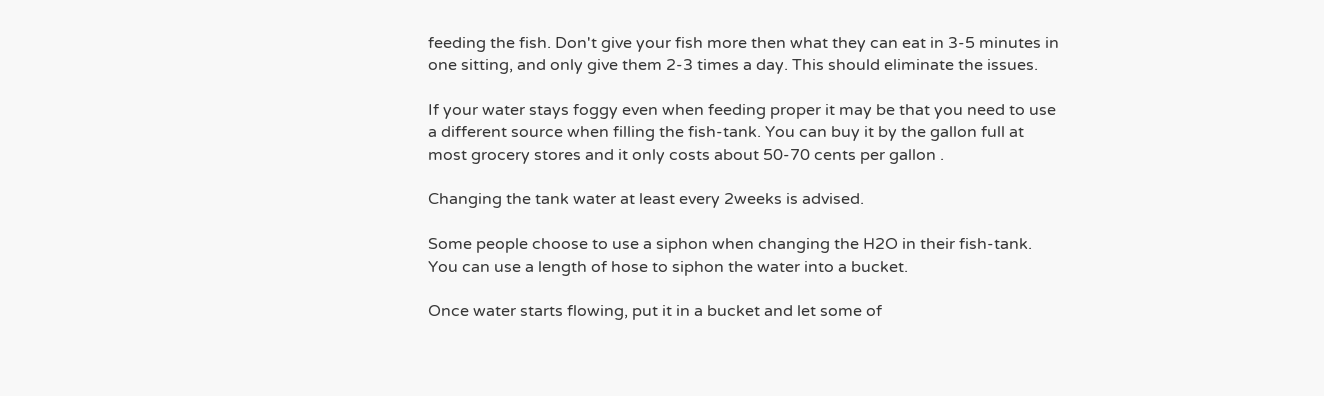feeding the fish. Don't give your fish more then what they can eat in 3-5 minutes in one sitting, and only give them 2-3 times a day. This should eliminate the issues.

If your water stays foggy even when feeding proper it may be that you need to use a different source when filling the fish-tank. You can buy it by the gallon full at most grocery stores and it only costs about 50-70 cents per gallon .

Changing the tank water at least every 2weeks is advised.

Some people choose to use a siphon when changing the H2O in their fish-tank. You can use a length of hose to siphon the water into a bucket.

Once water starts flowing, put it in a bucket and let some of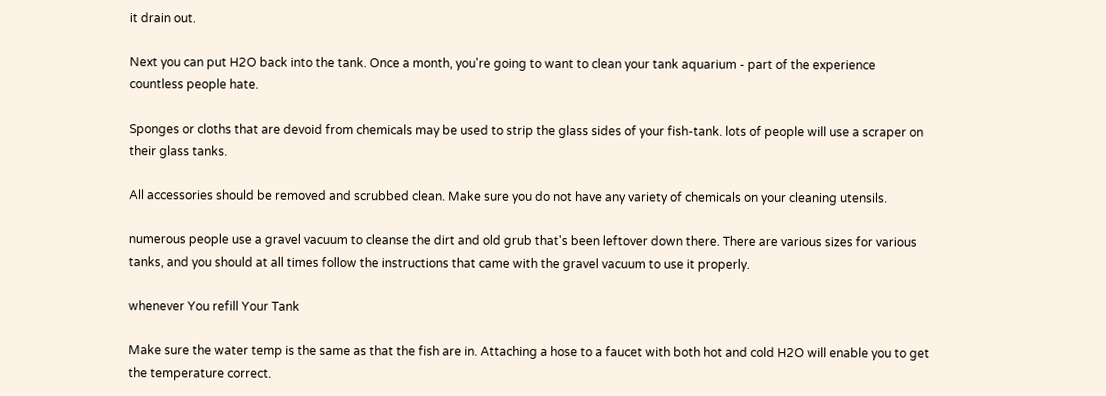it drain out.

Next you can put H2O back into the tank. Once a month, you're going to want to clean your tank aquarium - part of the experience countless people hate.

Sponges or cloths that are devoid from chemicals may be used to strip the glass sides of your fish-tank. lots of people will use a scraper on their glass tanks.

All accessories should be removed and scrubbed clean. Make sure you do not have any variety of chemicals on your cleaning utensils.

numerous people use a gravel vacuum to cleanse the dirt and old grub that's been leftover down there. There are various sizes for various tanks, and you should at all times follow the instructions that came with the gravel vacuum to use it properly.

whenever You refill Your Tank

Make sure the water temp is the same as that the fish are in. Attaching a hose to a faucet with both hot and cold H2O will enable you to get the temperature correct.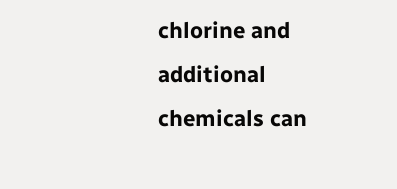chlorine and additional chemicals can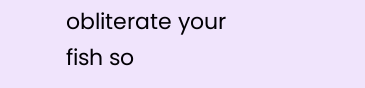obliterate your fish so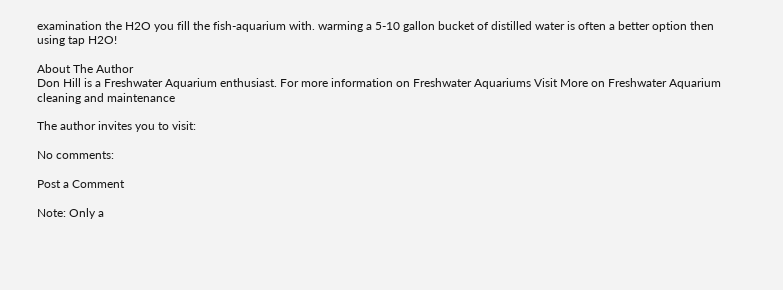examination the H2O you fill the fish-aquarium with. warming a 5-10 gallon bucket of distilled water is often a better option then using tap H2O!

About The Author
Don Hill is a Freshwater Aquarium enthusiast. For more information on Freshwater Aquariums Visit More on Freshwater Aquarium cleaning and maintenance

The author invites you to visit:

No comments:

Post a Comment

Note: Only a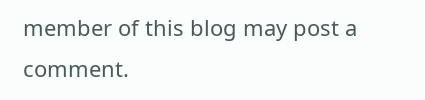member of this blog may post a comment.